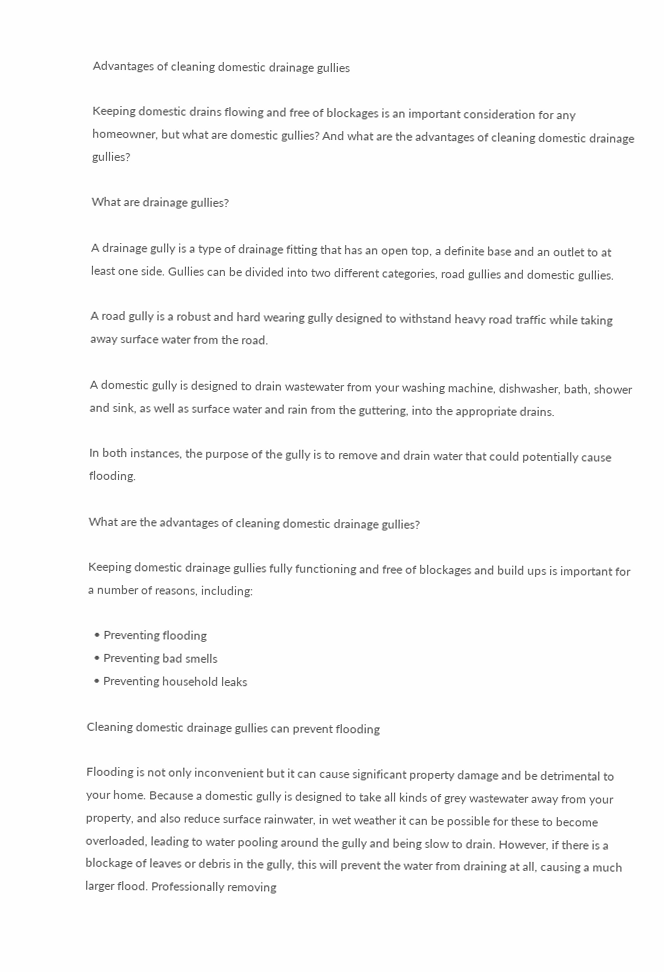Advantages of cleaning domestic drainage gullies

Keeping domestic drains flowing and free of blockages is an important consideration for any homeowner, but what are domestic gullies? And what are the advantages of cleaning domestic drainage gullies?

What are drainage gullies?

A drainage gully is a type of drainage fitting that has an open top, a definite base and an outlet to at least one side. Gullies can be divided into two different categories, road gullies and domestic gullies.

A road gully is a robust and hard wearing gully designed to withstand heavy road traffic while taking away surface water from the road.

A domestic gully is designed to drain wastewater from your washing machine, dishwasher, bath, shower and sink, as well as surface water and rain from the guttering, into the appropriate drains.

In both instances, the purpose of the gully is to remove and drain water that could potentially cause flooding.

What are the advantages of cleaning domestic drainage gullies?

Keeping domestic drainage gullies fully functioning and free of blockages and build ups is important for a number of reasons, including:

  • Preventing flooding
  • Preventing bad smells
  • Preventing household leaks

Cleaning domestic drainage gullies can prevent flooding

Flooding is not only inconvenient but it can cause significant property damage and be detrimental to your home. Because a domestic gully is designed to take all kinds of grey wastewater away from your property, and also reduce surface rainwater, in wet weather it can be possible for these to become overloaded, leading to water pooling around the gully and being slow to drain. However, if there is a blockage of leaves or debris in the gully, this will prevent the water from draining at all, causing a much larger flood. Professionally removing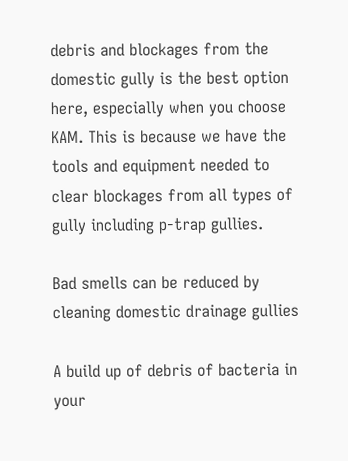debris and blockages from the domestic gully is the best option here, especially when you choose KAM. This is because we have the tools and equipment needed to clear blockages from all types of gully including p-trap gullies.

Bad smells can be reduced by cleaning domestic drainage gullies

A build up of debris of bacteria in your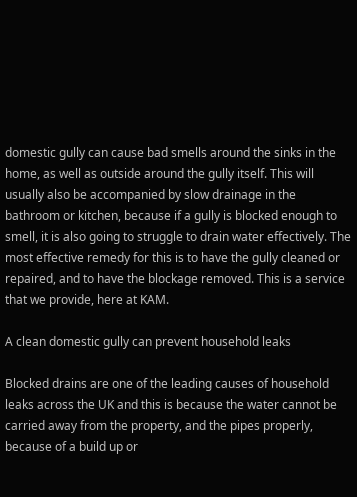domestic gully can cause bad smells around the sinks in the home, as well as outside around the gully itself. This will usually also be accompanied by slow drainage in the bathroom or kitchen, because if a gully is blocked enough to smell, it is also going to struggle to drain water effectively. The most effective remedy for this is to have the gully cleaned or repaired, and to have the blockage removed. This is a service that we provide, here at KAM.

A clean domestic gully can prevent household leaks

Blocked drains are one of the leading causes of household leaks across the UK and this is because the water cannot be carried away from the property, and the pipes properly, because of a build up or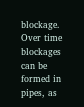blockage. Over time blockages can be formed in pipes, as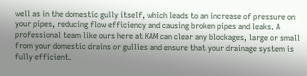well as in the domestic gully itself, which leads to an increase of pressure on your pipes, reducing flow efficiency and causing broken pipes and leaks. A professional team like ours here at KAM can clear any blockages, large or small from your domestic drains or gullies and ensure that your drainage system is fully efficient.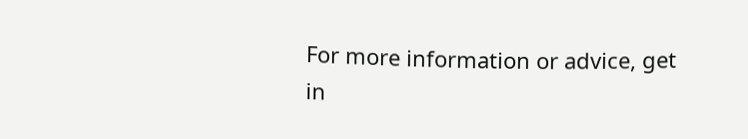For more information or advice, get in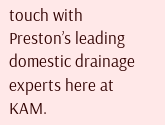touch with Preston’s leading domestic drainage experts here at KAM.